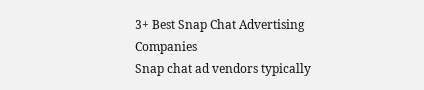3+ Best Snap Chat Advertising Companies
Snap chat ad vendors typically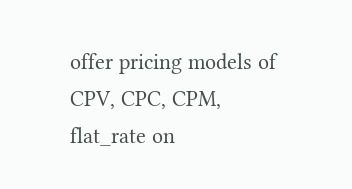offer pricing models of CPV, CPC, CPM, flat_rate on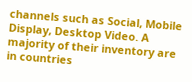channels such as Social, Mobile Display, Desktop Video. A majority of their inventory are in countries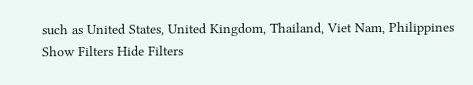such as United States, United Kingdom, Thailand, Viet Nam, Philippines
Show Filters Hide Filters